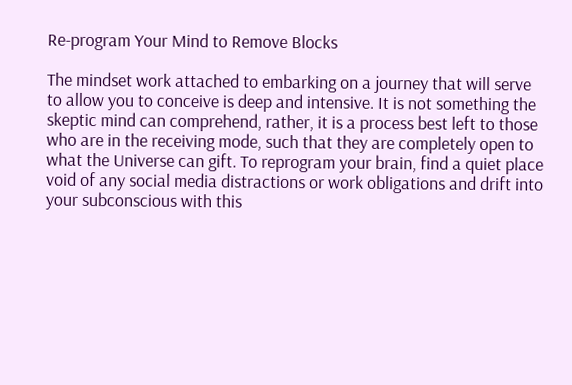Re-program Your Mind to Remove Blocks

The mindset work attached to embarking on a journey that will serve to allow you to conceive is deep and intensive. It is not something the skeptic mind can comprehend, rather, it is a process best left to those who are in the receiving mode, such that they are completely open to what the Universe can gift. To reprogram your brain, find a quiet place void of any social media distractions or work obligations and drift into your subconscious with this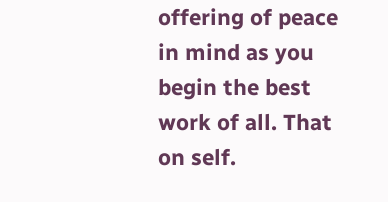offering of peace in mind as you begin the best work of all. That on self.